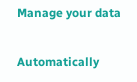Manage your data

Automatically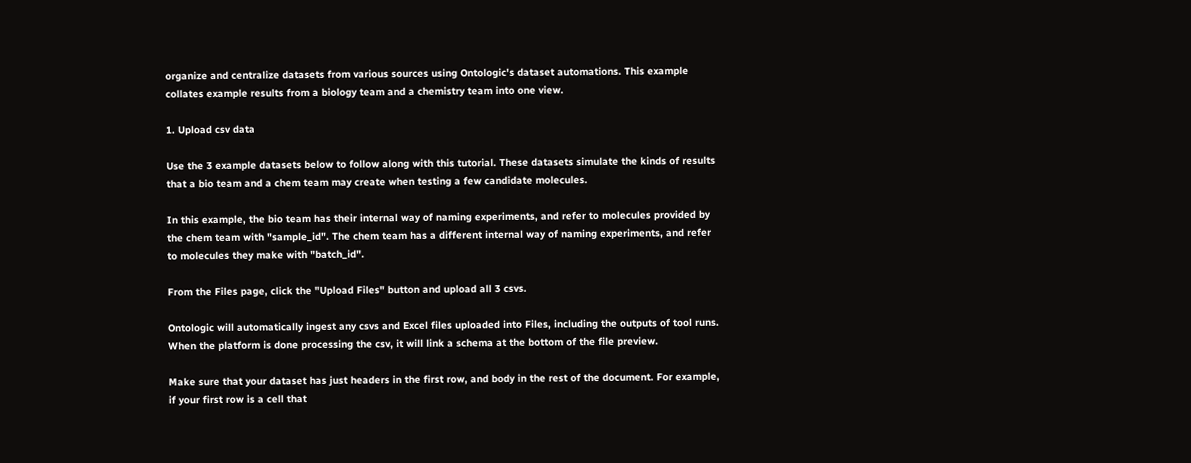organize and centralize datasets from various sources using Ontologic's dataset automations. This example collates example results from a biology team and a chemistry team into one view.

1. Upload csv data

Use the 3 example datasets below to follow along with this tutorial. These datasets simulate the kinds of results that a bio team and a chem team may create when testing a few candidate molecules.

In this example, the bio team has their internal way of naming experiments, and refer to molecules provided by the chem team with "sample_id". The chem team has a different internal way of naming experiments, and refer to molecules they make with "batch_id".

From the Files page, click the "Upload Files" button and upload all 3 csvs.

Ontologic will automatically ingest any csvs and Excel files uploaded into Files, including the outputs of tool runs. When the platform is done processing the csv, it will link a schema at the bottom of the file preview.

Make sure that your dataset has just headers in the first row, and body in the rest of the document. For example, if your first row is a cell that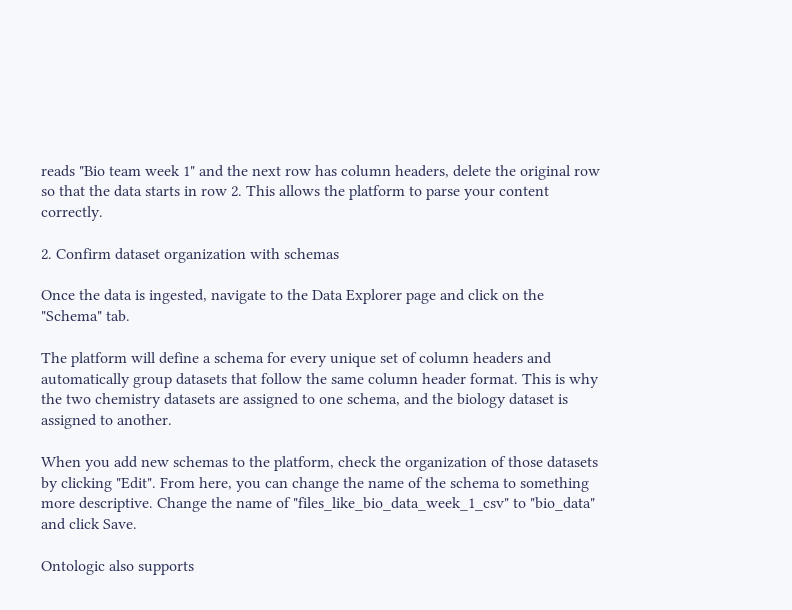reads "Bio team week 1" and the next row has column headers, delete the original row so that the data starts in row 2. This allows the platform to parse your content correctly.

2. Confirm dataset organization with schemas

Once the data is ingested, navigate to the Data Explorer page and click on the "Schema" tab.

The platform will define a schema for every unique set of column headers and automatically group datasets that follow the same column header format. This is why the two chemistry datasets are assigned to one schema, and the biology dataset is assigned to another.

When you add new schemas to the platform, check the organization of those datasets by clicking "Edit". From here, you can change the name of the schema to something more descriptive. Change the name of "files_like_bio_data_week_1_csv" to "bio_data" and click Save.

Ontologic also supports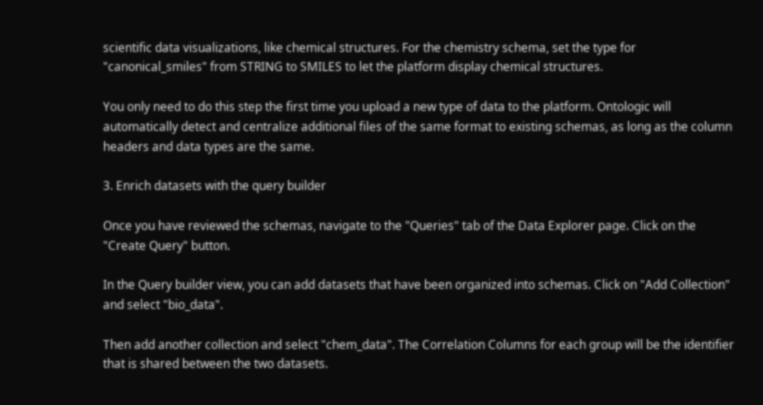scientific data visualizations, like chemical structures. For the chemistry schema, set the type for "canonical_smiles" from STRING to SMILES to let the platform display chemical structures.

You only need to do this step the first time you upload a new type of data to the platform. Ontologic will automatically detect and centralize additional files of the same format to existing schemas, as long as the column headers and data types are the same.

3. Enrich datasets with the query builder

Once you have reviewed the schemas, navigate to the "Queries" tab of the Data Explorer page. Click on the "Create Query" button.

In the Query builder view, you can add datasets that have been organized into schemas. Click on "Add Collection" and select "bio_data".

Then add another collection and select "chem_data". The Correlation Columns for each group will be the identifier that is shared between the two datasets.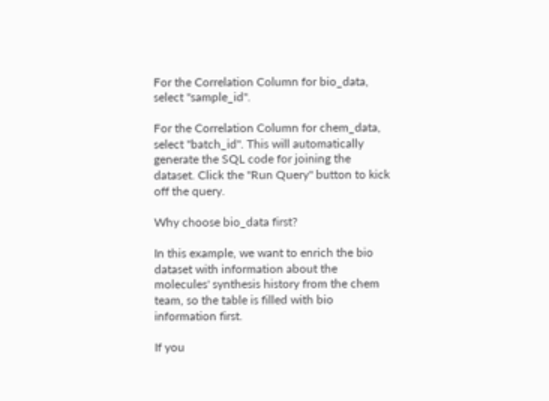For the Correlation Column for bio_data, select "sample_id".

For the Correlation Column for chem_data, select "batch_id". This will automatically generate the SQL code for joining the dataset. Click the "Run Query" button to kick off the query.

Why choose bio_data first?

In this example, we want to enrich the bio dataset with information about the molecules' synthesis history from the chem team, so the table is filled with bio information first.

If you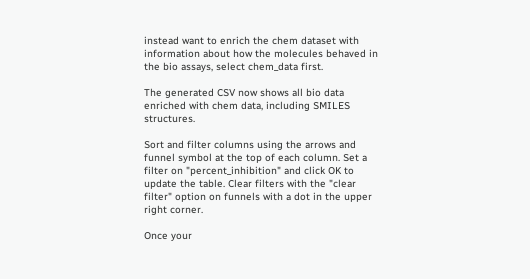instead want to enrich the chem dataset with information about how the molecules behaved in the bio assays, select chem_data first.

The generated CSV now shows all bio data enriched with chem data, including SMILES structures.

Sort and filter columns using the arrows and funnel symbol at the top of each column. Set a filter on "percent_inhibition" and click OK to update the table. Clear filters with the "clear filter" option on funnels with a dot in the upper right corner.

Once your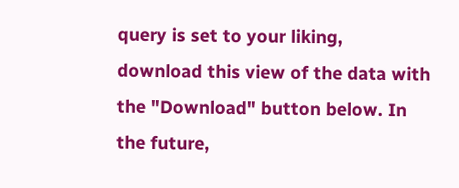query is set to your liking, download this view of the data with the "Download" button below. In the future,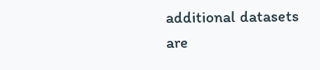additional datasets are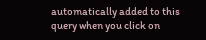automatically added to this query when you click on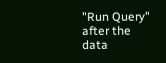"Run Query" after the data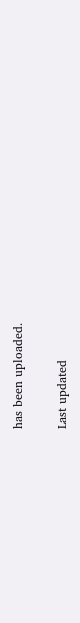has been uploaded.

Last updated